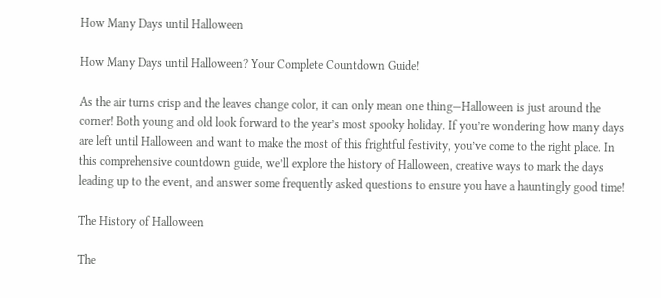How Many Days until Halloween

How Many Days until Halloween? Your Complete Countdown Guide!

As the air turns crisp and the leaves change color, it can only mean one thing—Halloween is just around the corner! Both young and old look forward to the year’s most spooky holiday. If you’re wondering how many days are left until Halloween and want to make the most of this frightful festivity, you’ve come to the right place. In this comprehensive countdown guide, we’ll explore the history of Halloween, creative ways to mark the days leading up to the event, and answer some frequently asked questions to ensure you have a hauntingly good time!

The History of Halloween

The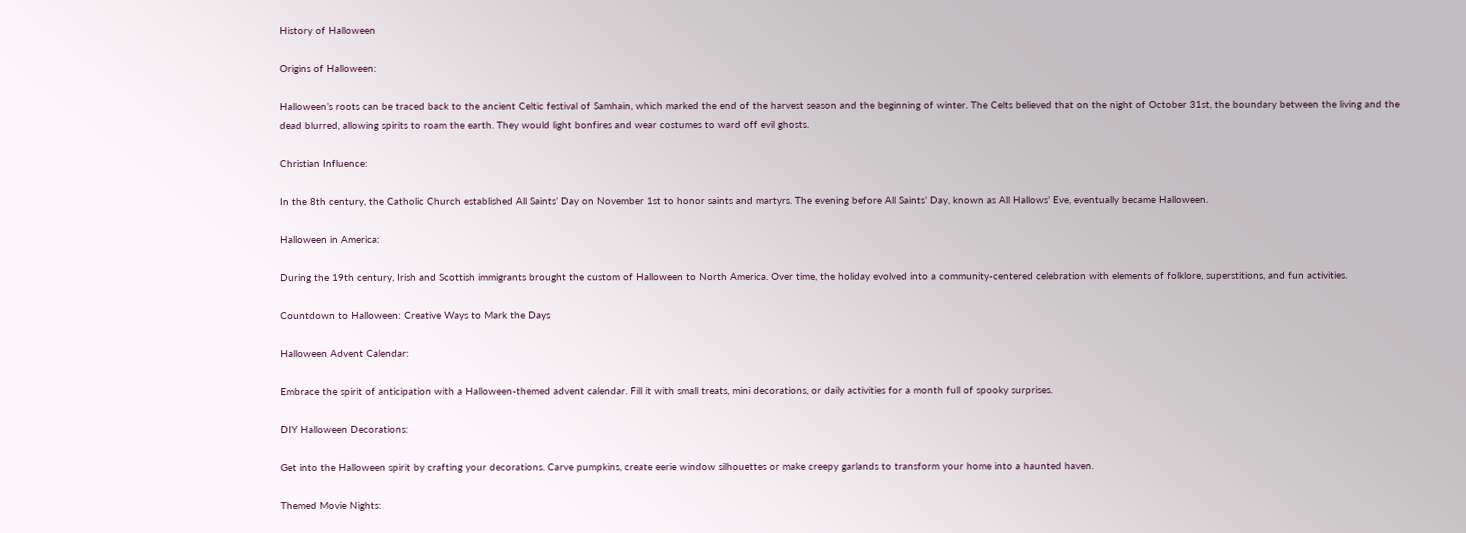History of Halloween

Origins of Halloween:

Halloween’s roots can be traced back to the ancient Celtic festival of Samhain, which marked the end of the harvest season and the beginning of winter. The Celts believed that on the night of October 31st, the boundary between the living and the dead blurred, allowing spirits to roam the earth. They would light bonfires and wear costumes to ward off evil ghosts.

Christian Influence:

In the 8th century, the Catholic Church established All Saints’ Day on November 1st to honor saints and martyrs. The evening before All Saints’ Day, known as All Hallows’ Eve, eventually became Halloween.

Halloween in America:

During the 19th century, Irish and Scottish immigrants brought the custom of Halloween to North America. Over time, the holiday evolved into a community-centered celebration with elements of folklore, superstitions, and fun activities.

Countdown to Halloween: Creative Ways to Mark the Days

Halloween Advent Calendar:

Embrace the spirit of anticipation with a Halloween-themed advent calendar. Fill it with small treats, mini decorations, or daily activities for a month full of spooky surprises.

DIY Halloween Decorations:

Get into the Halloween spirit by crafting your decorations. Carve pumpkins, create eerie window silhouettes or make creepy garlands to transform your home into a haunted haven.

Themed Movie Nights: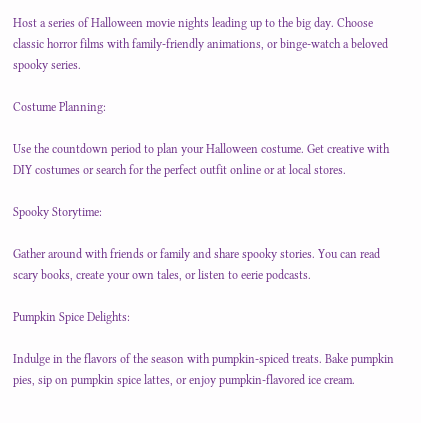Host a series of Halloween movie nights leading up to the big day. Choose classic horror films with family-friendly animations, or binge-watch a beloved spooky series.

Costume Planning:

Use the countdown period to plan your Halloween costume. Get creative with DIY costumes or search for the perfect outfit online or at local stores.

Spooky Storytime:

Gather around with friends or family and share spooky stories. You can read scary books, create your own tales, or listen to eerie podcasts.

Pumpkin Spice Delights:

Indulge in the flavors of the season with pumpkin-spiced treats. Bake pumpkin pies, sip on pumpkin spice lattes, or enjoy pumpkin-flavored ice cream.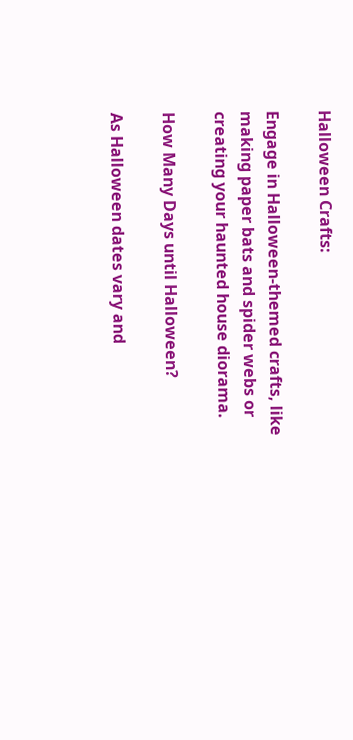Halloween Crafts:

Engage in Halloween-themed crafts, like making paper bats and spider webs or creating your haunted house diorama.

How Many Days until Halloween?

As Halloween dates vary and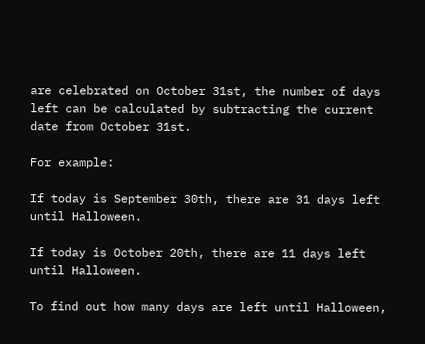are celebrated on October 31st, the number of days left can be calculated by subtracting the current date from October 31st.

For example:

If today is September 30th, there are 31 days left until Halloween.

If today is October 20th, there are 11 days left until Halloween.

To find out how many days are left until Halloween,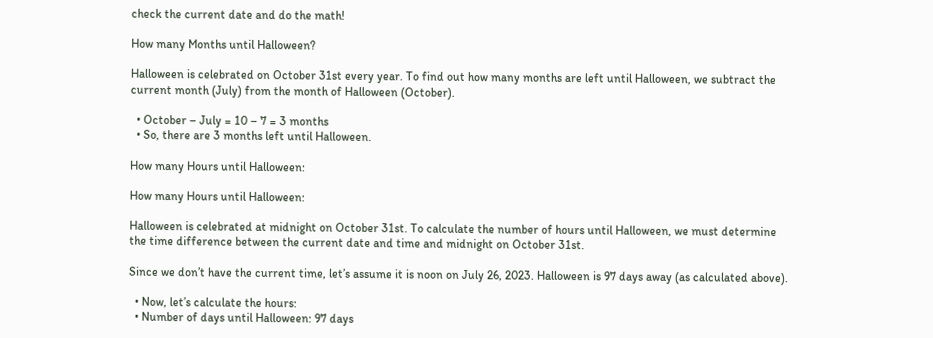check the current date and do the math!

How many Months until Halloween?

Halloween is celebrated on October 31st every year. To find out how many months are left until Halloween, we subtract the current month (July) from the month of Halloween (October).

  • October – July = 10 – 7 = 3 months
  • So, there are 3 months left until Halloween.

How many Hours until Halloween:

How many Hours until Halloween:

Halloween is celebrated at midnight on October 31st. To calculate the number of hours until Halloween, we must determine the time difference between the current date and time and midnight on October 31st.

Since we don’t have the current time, let’s assume it is noon on July 26, 2023. Halloween is 97 days away (as calculated above).

  • Now, let’s calculate the hours:
  • Number of days until Halloween: 97 days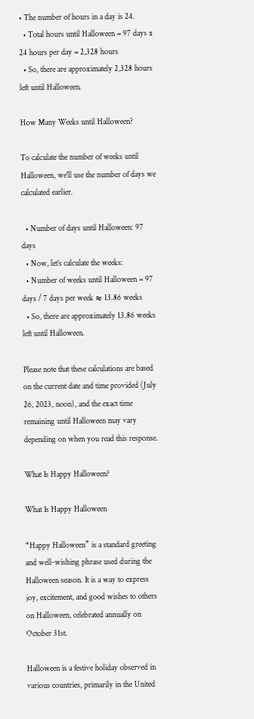• The number of hours in a day is 24.
  • Total hours until Halloween = 97 days x 24 hours per day = 2,328 hours
  • So, there are approximately 2,328 hours left until Halloween.

How Many Weeks until Halloween?

To calculate the number of weeks until Halloween, we’ll use the number of days we calculated earlier.

  • Number of days until Halloween: 97 days
  • Now, let’s calculate the weeks:
  • Number of weeks until Halloween = 97 days / 7 days per week ≈ 13.86 weeks
  • So, there are approximately 13.86 weeks left until Halloween.

Please note that these calculations are based on the current date and time provided (July 26, 2023, noon), and the exact time remaining until Halloween may vary depending on when you read this response.

What Is Happy Halloween?

What Is Happy Halloween

“Happy Halloween” is a standard greeting and well-wishing phrase used during the Halloween season. It is a way to express joy, excitement, and good wishes to others on Halloween, celebrated annually on October 31st.

Halloween is a festive holiday observed in various countries, primarily in the United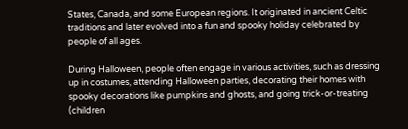States, Canada, and some European regions. It originated in ancient Celtic traditions and later evolved into a fun and spooky holiday celebrated by people of all ages.

During Halloween, people often engage in various activities, such as dressing up in costumes, attending Halloween parties, decorating their homes with spooky decorations like pumpkins and ghosts, and going trick-or-treating (children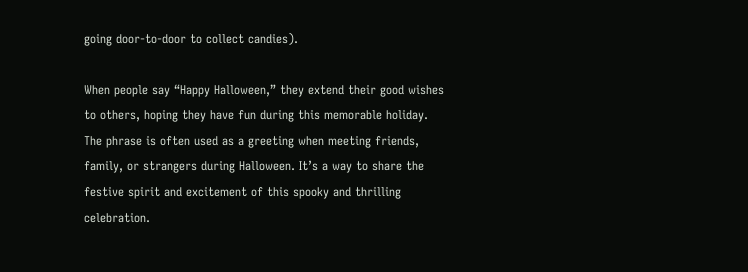going door-to-door to collect candies).

When people say “Happy Halloween,” they extend their good wishes to others, hoping they have fun during this memorable holiday. The phrase is often used as a greeting when meeting friends, family, or strangers during Halloween. It’s a way to share the festive spirit and excitement of this spooky and thrilling celebration.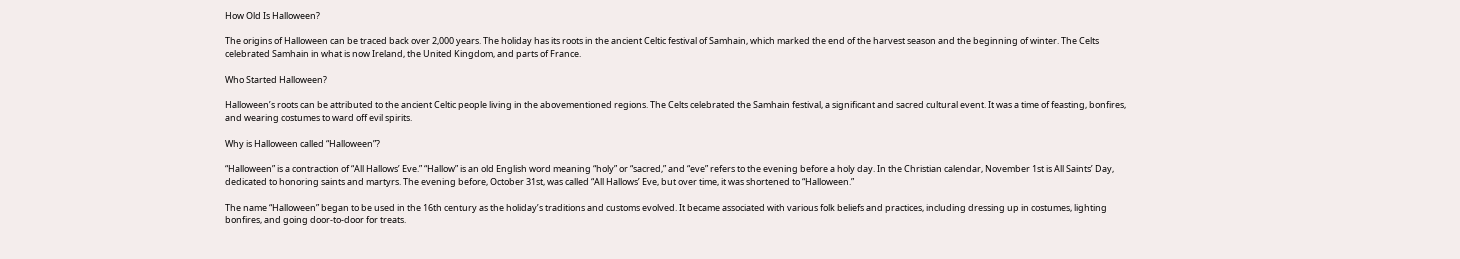How Old Is Halloween?

The origins of Halloween can be traced back over 2,000 years. The holiday has its roots in the ancient Celtic festival of Samhain, which marked the end of the harvest season and the beginning of winter. The Celts celebrated Samhain in what is now Ireland, the United Kingdom, and parts of France.

Who Started Halloween?

Halloween’s roots can be attributed to the ancient Celtic people living in the abovementioned regions. The Celts celebrated the Samhain festival, a significant and sacred cultural event. It was a time of feasting, bonfires, and wearing costumes to ward off evil spirits.

Why is Halloween called “Halloween”?

“Halloween” is a contraction of “All Hallows’ Eve.” “Hallow” is an old English word meaning “holy” or “sacred,” and “eve” refers to the evening before a holy day. In the Christian calendar, November 1st is All Saints’ Day, dedicated to honoring saints and martyrs. The evening before, October 31st, was called “All Hallows’ Eve, but over time, it was shortened to “Halloween.”

The name “Halloween” began to be used in the 16th century as the holiday’s traditions and customs evolved. It became associated with various folk beliefs and practices, including dressing up in costumes, lighting bonfires, and going door-to-door for treats.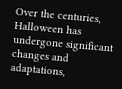Over the centuries, Halloween has undergone significant changes and adaptations,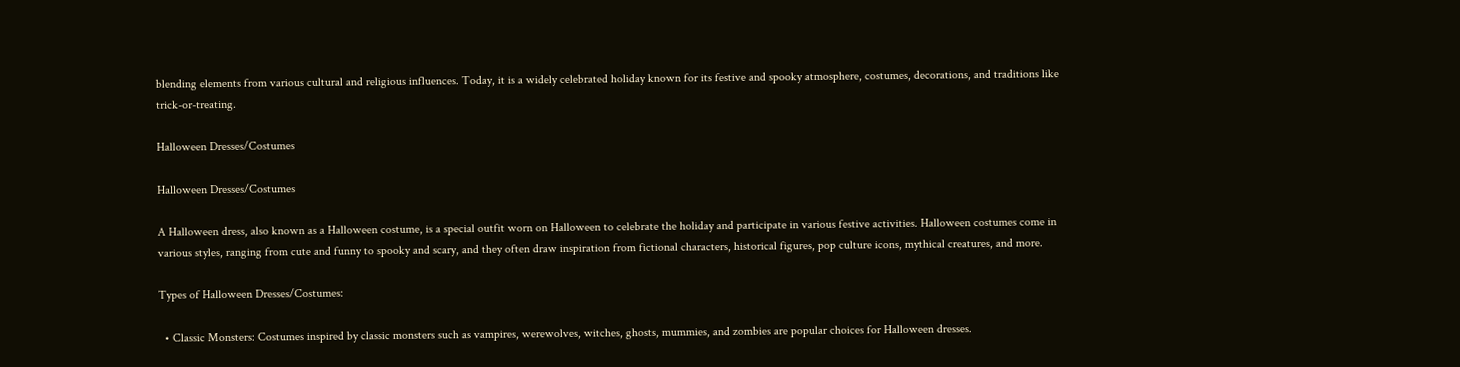blending elements from various cultural and religious influences. Today, it is a widely celebrated holiday known for its festive and spooky atmosphere, costumes, decorations, and traditions like trick-or-treating.

Halloween Dresses/Costumes

Halloween Dresses/Costumes

A Halloween dress, also known as a Halloween costume, is a special outfit worn on Halloween to celebrate the holiday and participate in various festive activities. Halloween costumes come in various styles, ranging from cute and funny to spooky and scary, and they often draw inspiration from fictional characters, historical figures, pop culture icons, mythical creatures, and more.

Types of Halloween Dresses/Costumes:

  • Classic Monsters: Costumes inspired by classic monsters such as vampires, werewolves, witches, ghosts, mummies, and zombies are popular choices for Halloween dresses.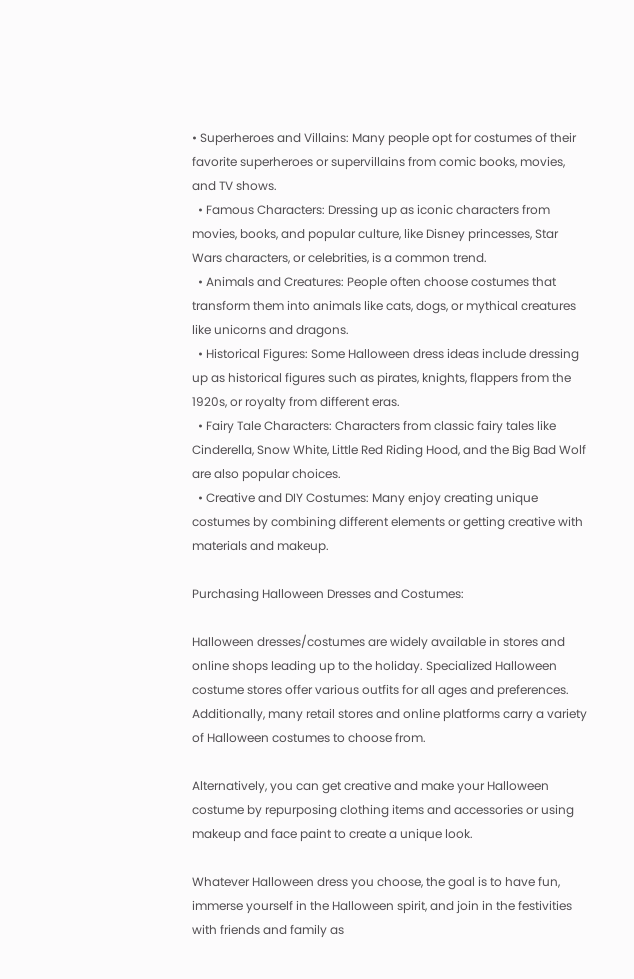• Superheroes and Villains: Many people opt for costumes of their favorite superheroes or supervillains from comic books, movies, and TV shows.
  • Famous Characters: Dressing up as iconic characters from movies, books, and popular culture, like Disney princesses, Star Wars characters, or celebrities, is a common trend.
  • Animals and Creatures: People often choose costumes that transform them into animals like cats, dogs, or mythical creatures like unicorns and dragons.
  • Historical Figures: Some Halloween dress ideas include dressing up as historical figures such as pirates, knights, flappers from the 1920s, or royalty from different eras.
  • Fairy Tale Characters: Characters from classic fairy tales like Cinderella, Snow White, Little Red Riding Hood, and the Big Bad Wolf are also popular choices.
  • Creative and DIY Costumes: Many enjoy creating unique costumes by combining different elements or getting creative with materials and makeup.

Purchasing Halloween Dresses and Costumes:

Halloween dresses/costumes are widely available in stores and online shops leading up to the holiday. Specialized Halloween costume stores offer various outfits for all ages and preferences. Additionally, many retail stores and online platforms carry a variety of Halloween costumes to choose from.

Alternatively, you can get creative and make your Halloween costume by repurposing clothing items and accessories or using makeup and face paint to create a unique look.

Whatever Halloween dress you choose, the goal is to have fun, immerse yourself in the Halloween spirit, and join in the festivities with friends and family as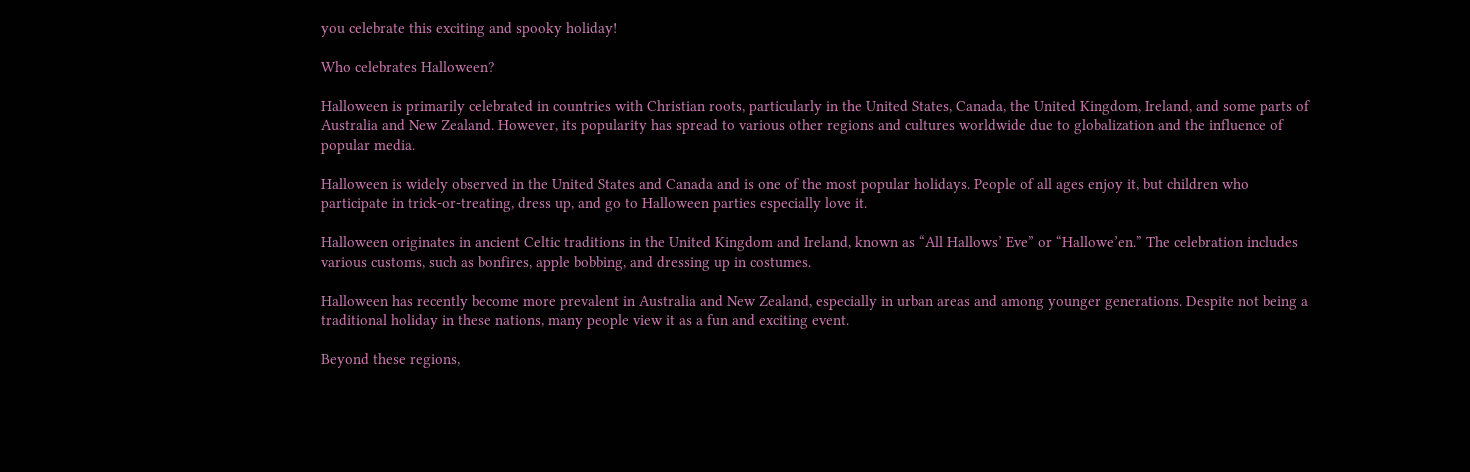you celebrate this exciting and spooky holiday!

Who celebrates Halloween?

Halloween is primarily celebrated in countries with Christian roots, particularly in the United States, Canada, the United Kingdom, Ireland, and some parts of Australia and New Zealand. However, its popularity has spread to various other regions and cultures worldwide due to globalization and the influence of popular media.

Halloween is widely observed in the United States and Canada and is one of the most popular holidays. People of all ages enjoy it, but children who participate in trick-or-treating, dress up, and go to Halloween parties especially love it.

Halloween originates in ancient Celtic traditions in the United Kingdom and Ireland, known as “All Hallows’ Eve” or “Hallowe’en.” The celebration includes various customs, such as bonfires, apple bobbing, and dressing up in costumes.

Halloween has recently become more prevalent in Australia and New Zealand, especially in urban areas and among younger generations. Despite not being a traditional holiday in these nations, many people view it as a fun and exciting event.

Beyond these regions,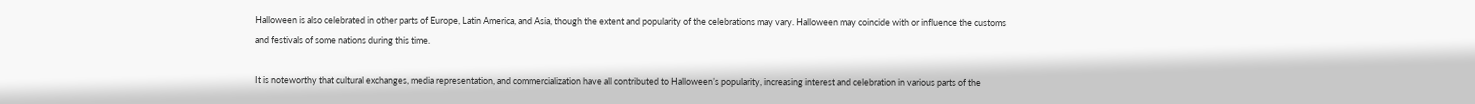Halloween is also celebrated in other parts of Europe, Latin America, and Asia, though the extent and popularity of the celebrations may vary. Halloween may coincide with or influence the customs and festivals of some nations during this time.

It is noteworthy that cultural exchanges, media representation, and commercialization have all contributed to Halloween’s popularity, increasing interest and celebration in various parts of the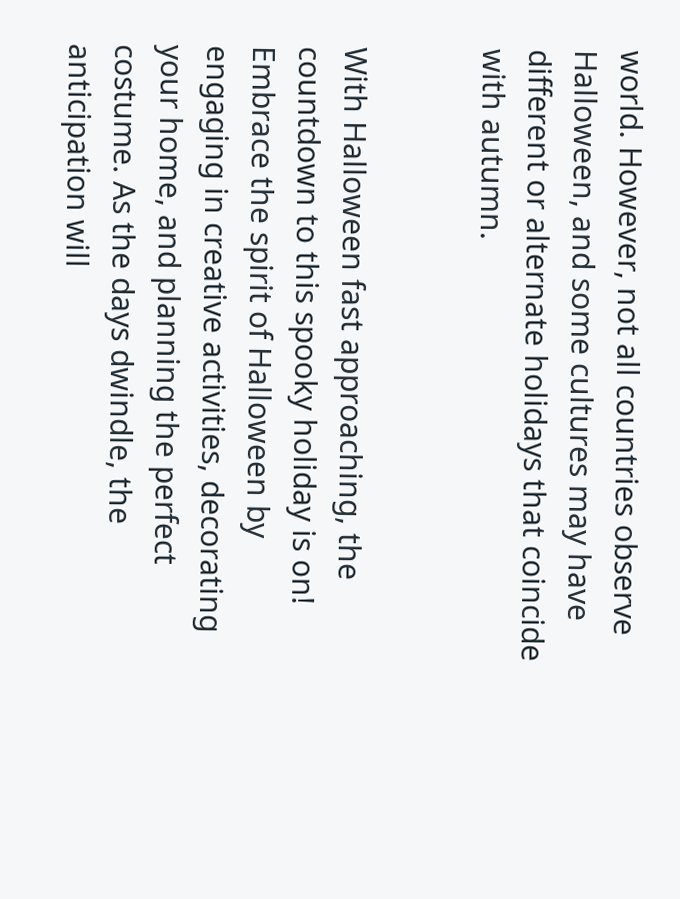world. However, not all countries observe Halloween, and some cultures may have different or alternate holidays that coincide with autumn.


With Halloween fast approaching, the countdown to this spooky holiday is on! Embrace the spirit of Halloween by engaging in creative activities, decorating your home, and planning the perfect costume. As the days dwindle, the anticipation will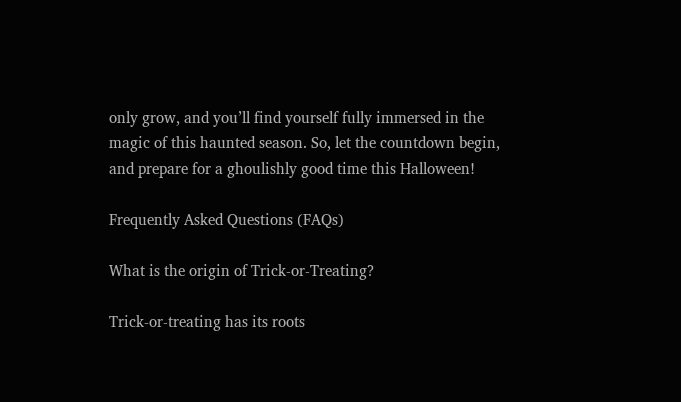only grow, and you’ll find yourself fully immersed in the magic of this haunted season. So, let the countdown begin, and prepare for a ghoulishly good time this Halloween!

Frequently Asked Questions (FAQs)

What is the origin of Trick-or-Treating?

Trick-or-treating has its roots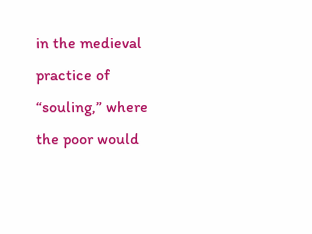in the medieval practice of “souling,” where the poor would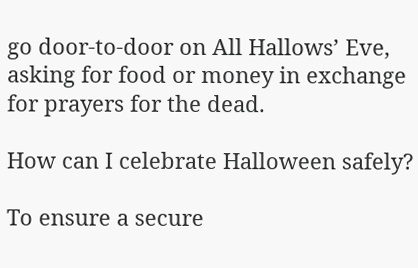go door-to-door on All Hallows’ Eve, asking for food or money in exchange for prayers for the dead.

How can I celebrate Halloween safely?

To ensure a secure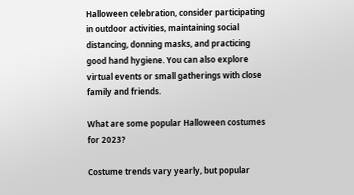Halloween celebration, consider participating in outdoor activities, maintaining social distancing, donning masks, and practicing good hand hygiene. You can also explore virtual events or small gatherings with close family and friends.

What are some popular Halloween costumes for 2023?

Costume trends vary yearly, but popular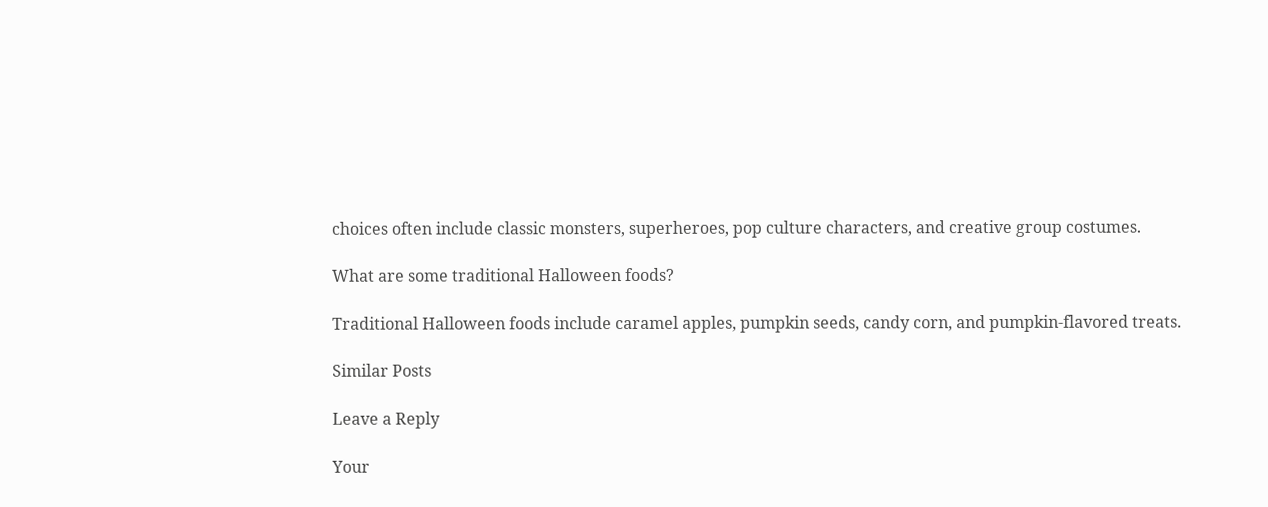choices often include classic monsters, superheroes, pop culture characters, and creative group costumes.

What are some traditional Halloween foods?

Traditional Halloween foods include caramel apples, pumpkin seeds, candy corn, and pumpkin-flavored treats.

Similar Posts

Leave a Reply

Your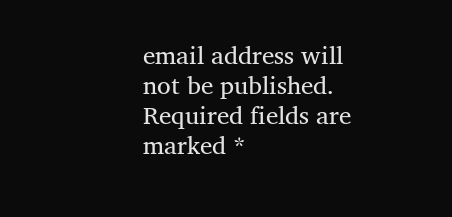email address will not be published. Required fields are marked *